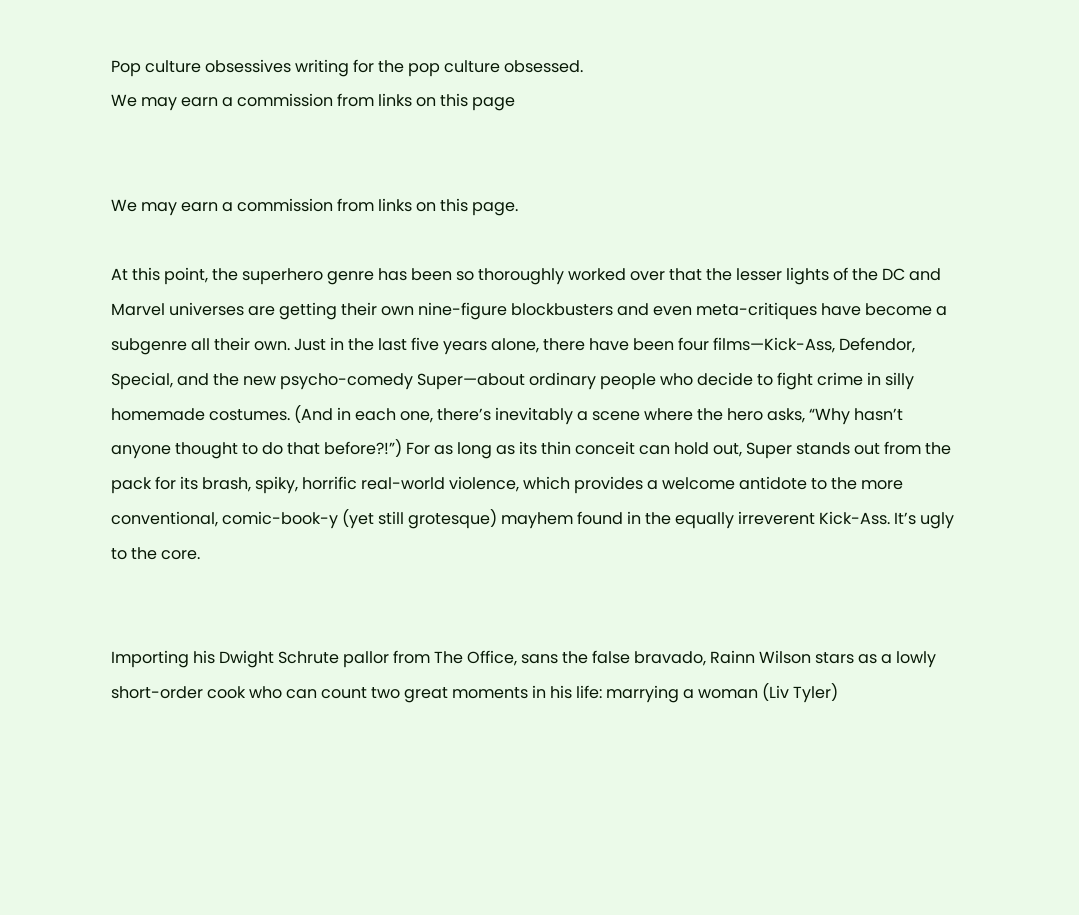Pop culture obsessives writing for the pop culture obsessed.
We may earn a commission from links on this page


We may earn a commission from links on this page.

At this point, the superhero genre has been so thoroughly worked over that the lesser lights of the DC and Marvel universes are getting their own nine-figure blockbusters and even meta-critiques have become a subgenre all their own. Just in the last five years alone, there have been four films—Kick-Ass, Defendor, Special, and the new psycho-comedy Super—about ordinary people who decide to fight crime in silly homemade costumes. (And in each one, there’s inevitably a scene where the hero asks, “Why hasn’t anyone thought to do that before?!”) For as long as its thin conceit can hold out, Super stands out from the pack for its brash, spiky, horrific real-world violence, which provides a welcome antidote to the more conventional, comic-book-y (yet still grotesque) mayhem found in the equally irreverent Kick-Ass. It’s ugly to the core.


Importing his Dwight Schrute pallor from The Office, sans the false bravado, Rainn Wilson stars as a lowly short-order cook who can count two great moments in his life: marrying a woman (Liv Tyler)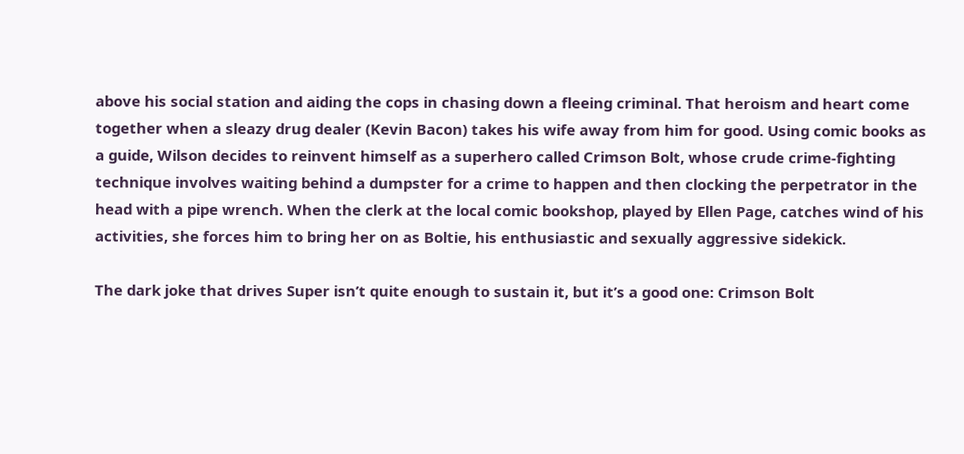above his social station and aiding the cops in chasing down a fleeing criminal. That heroism and heart come together when a sleazy drug dealer (Kevin Bacon) takes his wife away from him for good. Using comic books as a guide, Wilson decides to reinvent himself as a superhero called Crimson Bolt, whose crude crime-fighting technique involves waiting behind a dumpster for a crime to happen and then clocking the perpetrator in the head with a pipe wrench. When the clerk at the local comic bookshop, played by Ellen Page, catches wind of his activities, she forces him to bring her on as Boltie, his enthusiastic and sexually aggressive sidekick.

The dark joke that drives Super isn’t quite enough to sustain it, but it’s a good one: Crimson Bolt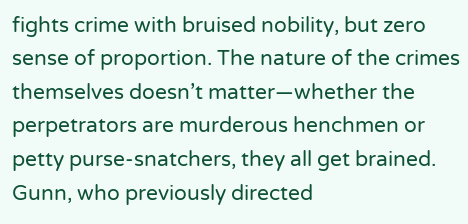fights crime with bruised nobility, but zero sense of proportion. The nature of the crimes themselves doesn’t matter—whether the perpetrators are murderous henchmen or petty purse-snatchers, they all get brained. Gunn, who previously directed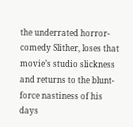the underrated horror-comedy Slither, loses that movie’s studio slickness and returns to the blunt-force nastiness of his days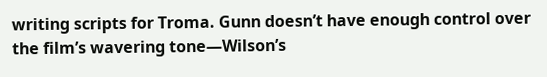writing scripts for Troma. Gunn doesn’t have enough control over the film’s wavering tone—Wilson’s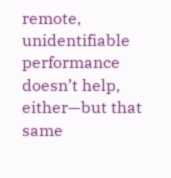remote, unidentifiable performance doesn’t help, either—but that same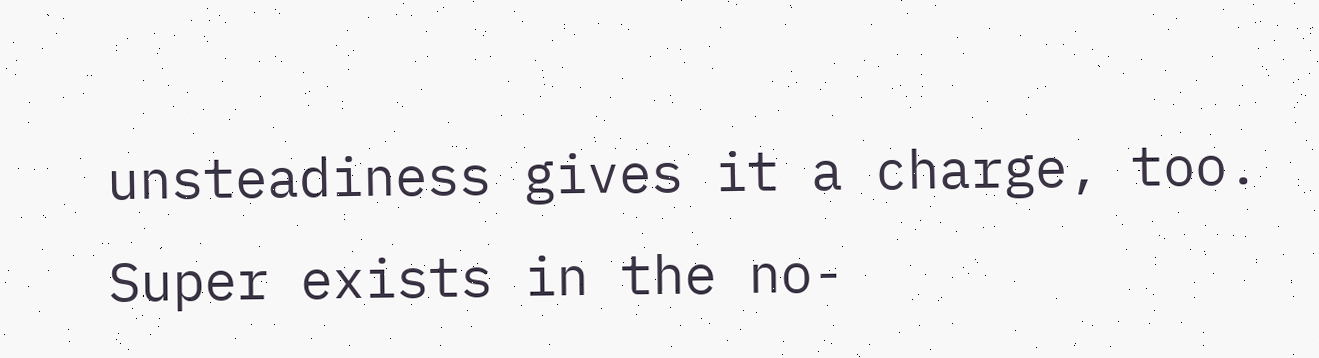unsteadiness gives it a charge, too. Super exists in the no-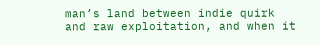man’s land between indie quirk and raw exploitation, and when it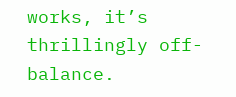works, it’s thrillingly off-balance.